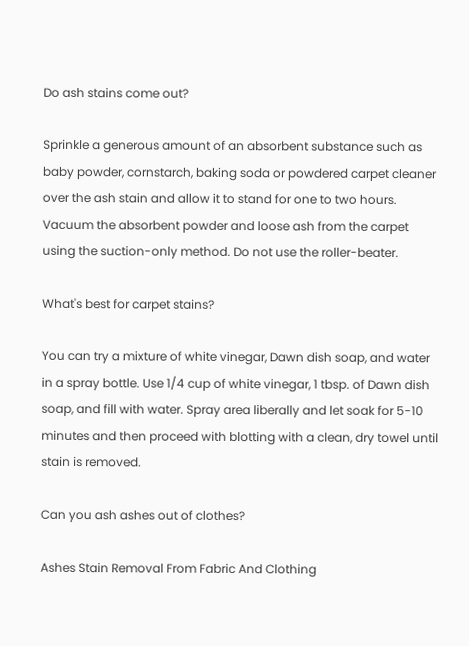Do ash stains come out?

Sprinkle a generous amount of an absorbent substance such as baby powder, cornstarch, baking soda or powdered carpet cleaner over the ash stain and allow it to stand for one to two hours. Vacuum the absorbent powder and loose ash from the carpet using the suction-only method. Do not use the roller-beater.

What's best for carpet stains?

You can try a mixture of white vinegar, Dawn dish soap, and water in a spray bottle. Use 1/4 cup of white vinegar, 1 tbsp. of Dawn dish soap, and fill with water. Spray area liberally and let soak for 5-10 minutes and then proceed with blotting with a clean, dry towel until stain is removed.

Can you ash ashes out of clothes?

Ashes Stain Removal From Fabric And Clothing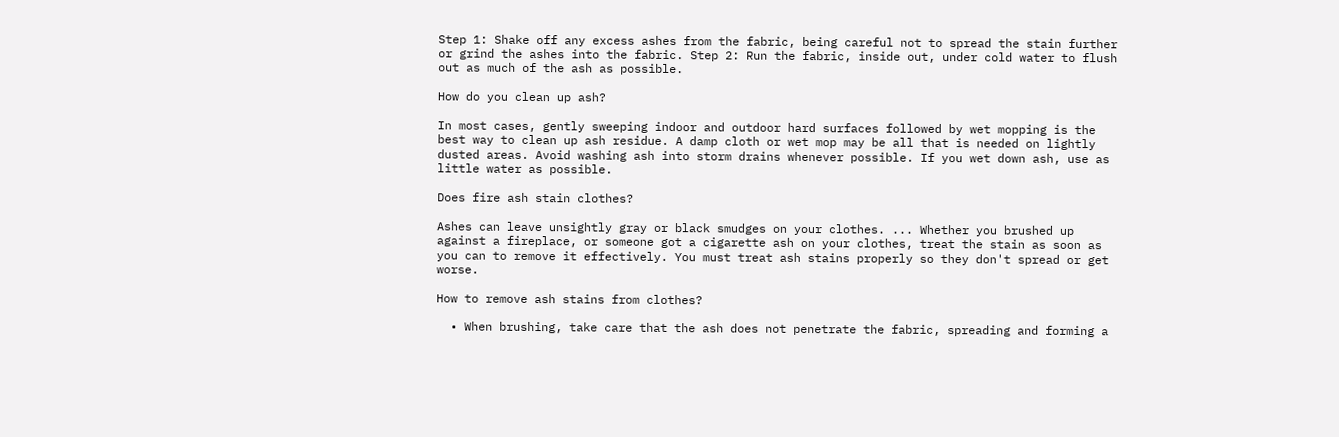Step 1: Shake off any excess ashes from the fabric, being careful not to spread the stain further or grind the ashes into the fabric. Step 2: Run the fabric, inside out, under cold water to flush out as much of the ash as possible.

How do you clean up ash?

In most cases, gently sweeping indoor and outdoor hard surfaces followed by wet mopping is the best way to clean up ash residue. A damp cloth or wet mop may be all that is needed on lightly dusted areas. Avoid washing ash into storm drains whenever possible. If you wet down ash, use as little water as possible.

Does fire ash stain clothes?

Ashes can leave unsightly gray or black smudges on your clothes. ... Whether you brushed up against a fireplace, or someone got a cigarette ash on your clothes, treat the stain as soon as you can to remove it effectively. You must treat ash stains properly so they don't spread or get worse.

How to remove ash stains from clothes?

  • When brushing, take care that the ash does not penetrate the fabric, spreading and forming a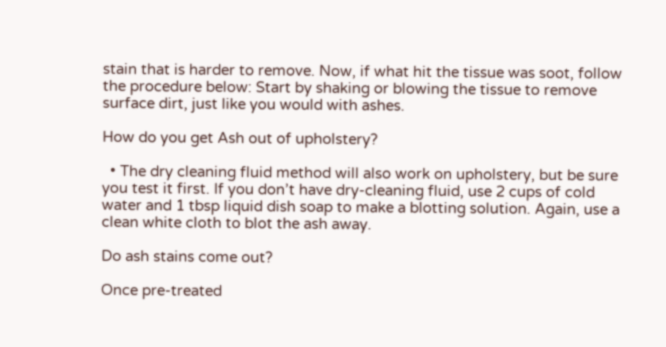stain that is harder to remove. Now, if what hit the tissue was soot, follow the procedure below: Start by shaking or blowing the tissue to remove surface dirt, just like you would with ashes.

How do you get Ash out of upholstery?

  • The dry cleaning fluid method will also work on upholstery, but be sure you test it first. If you don’t have dry-cleaning fluid, use 2 cups of cold water and 1 tbsp liquid dish soap to make a blotting solution. Again, use a clean white cloth to blot the ash away.

Do ash stains come out?

Once pre-treated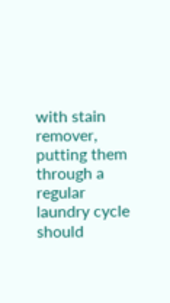with stain remover, putting them through a regular laundry cycle should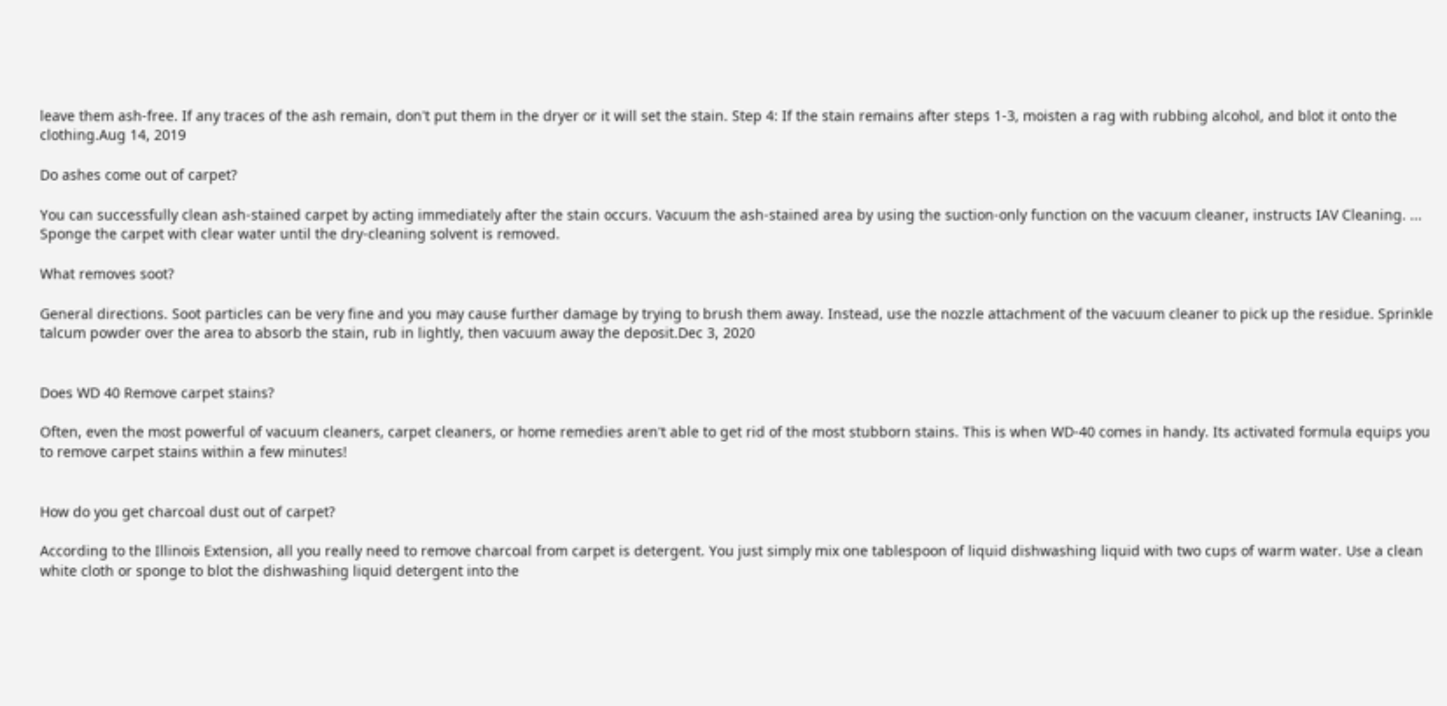leave them ash-free. If any traces of the ash remain, don't put them in the dryer or it will set the stain. Step 4: If the stain remains after steps 1-3, moisten a rag with rubbing alcohol, and blot it onto the clothing.Aug 14, 2019

Do ashes come out of carpet?

You can successfully clean ash-stained carpet by acting immediately after the stain occurs. Vacuum the ash-stained area by using the suction-only function on the vacuum cleaner, instructs IAV Cleaning. ... Sponge the carpet with clear water until the dry-cleaning solvent is removed.

What removes soot?

General directions. Soot particles can be very fine and you may cause further damage by trying to brush them away. Instead, use the nozzle attachment of the vacuum cleaner to pick up the residue. Sprinkle talcum powder over the area to absorb the stain, rub in lightly, then vacuum away the deposit.Dec 3, 2020


Does WD 40 Remove carpet stains?

Often, even the most powerful of vacuum cleaners, carpet cleaners, or home remedies aren't able to get rid of the most stubborn stains. This is when WD-40 comes in handy. Its activated formula equips you to remove carpet stains within a few minutes!


How do you get charcoal dust out of carpet?

According to the Illinois Extension, all you really need to remove charcoal from carpet is detergent. You just simply mix one tablespoon of liquid dishwashing liquid with two cups of warm water. Use a clean white cloth or sponge to blot the dishwashing liquid detergent into the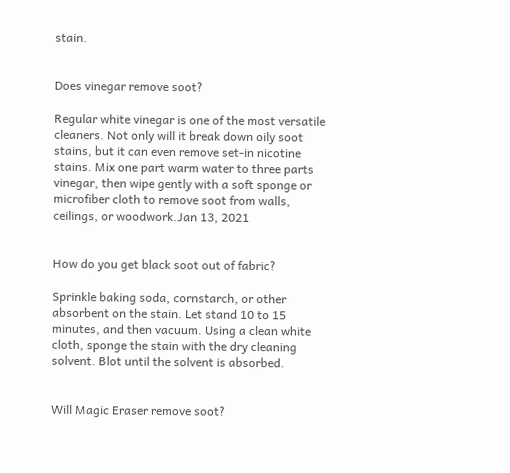stain.


Does vinegar remove soot?

Regular white vinegar is one of the most versatile cleaners. Not only will it break down oily soot stains, but it can even remove set-in nicotine stains. Mix one part warm water to three parts vinegar, then wipe gently with a soft sponge or microfiber cloth to remove soot from walls, ceilings, or woodwork.Jan 13, 2021


How do you get black soot out of fabric?

Sprinkle baking soda, cornstarch, or other absorbent on the stain. Let stand 10 to 15 minutes, and then vacuum. Using a clean white cloth, sponge the stain with the dry cleaning solvent. Blot until the solvent is absorbed.


Will Magic Eraser remove soot?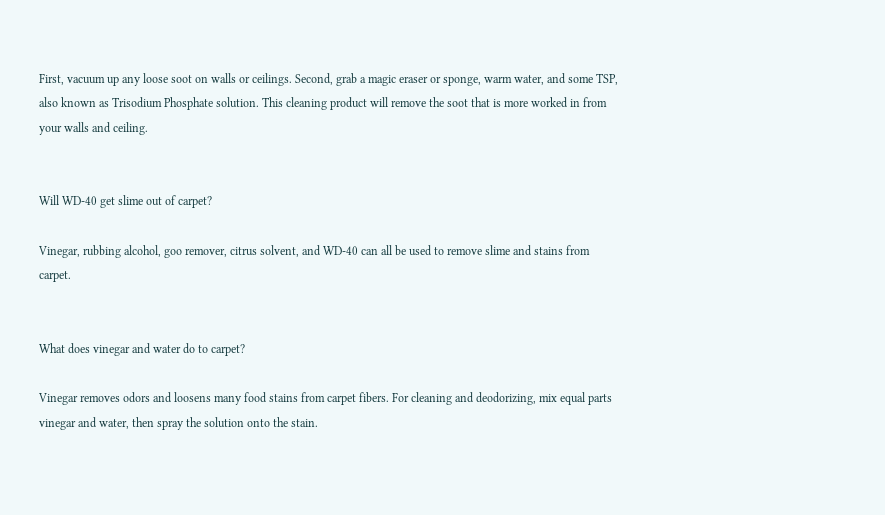First, vacuum up any loose soot on walls or ceilings. Second, grab a magic eraser or sponge, warm water, and some TSP, also known as Trisodium Phosphate solution. This cleaning product will remove the soot that is more worked in from your walls and ceiling.


Will WD-40 get slime out of carpet?

Vinegar, rubbing alcohol, goo remover, citrus solvent, and WD-40 can all be used to remove slime and stains from carpet.


What does vinegar and water do to carpet?

Vinegar removes odors and loosens many food stains from carpet fibers. For cleaning and deodorizing, mix equal parts vinegar and water, then spray the solution onto the stain.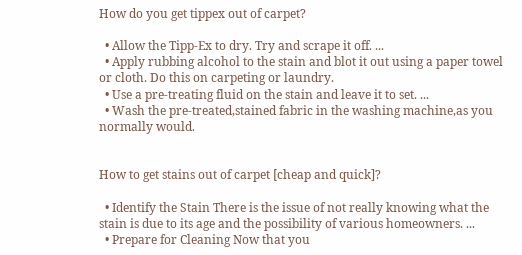How do you get tippex out of carpet?

  • Allow the Tipp-Ex to dry. Try and scrape it off. ...
  • Apply rubbing alcohol to the stain and blot it out using a paper towel or cloth. Do this on carpeting or laundry.
  • Use a pre-treating fluid on the stain and leave it to set. ...
  • Wash the pre-treated,stained fabric in the washing machine,as you normally would.


How to get stains out of carpet [cheap and quick]?

  • Identify the Stain There is the issue of not really knowing what the stain is due to its age and the possibility of various homeowners. ...
  • Prepare for Cleaning Now that you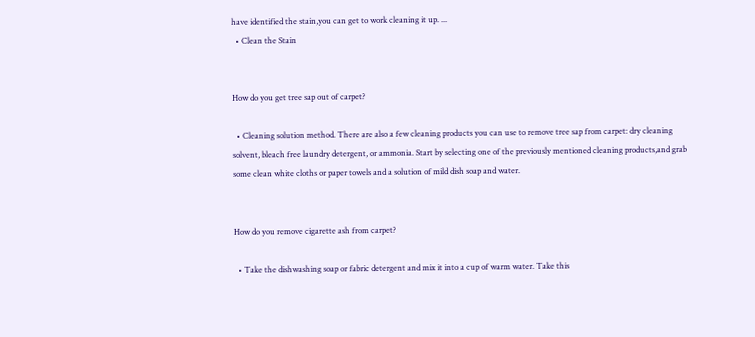have identified the stain,you can get to work cleaning it up. ...
  • Clean the Stain


How do you get tree sap out of carpet?

  • Cleaning solution method. There are also a few cleaning products you can use to remove tree sap from carpet: dry cleaning solvent, bleach free laundry detergent, or ammonia. Start by selecting one of the previously mentioned cleaning products,and grab some clean white cloths or paper towels and a solution of mild dish soap and water.


How do you remove cigarette ash from carpet?

  • Take the dishwashing soap or fabric detergent and mix it into a cup of warm water. Take this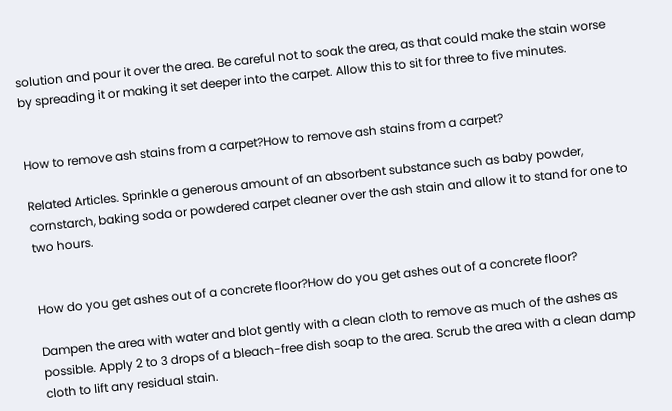solution and pour it over the area. Be careful not to soak the area, as that could make the stain worse by spreading it or making it set deeper into the carpet. Allow this to sit for three to five minutes.


How to remove ash stains from a carpet?How to remove ash stains from a carpet?

Related Articles. Sprinkle a generous amount of an absorbent substance such as baby powder, cornstarch, baking soda or powdered carpet cleaner over the ash stain and allow it to stand for one to two hours.


How do you get ashes out of a concrete floor?How do you get ashes out of a concrete floor?

Dampen the area with water and blot gently with a clean cloth to remove as much of the ashes as possible. Apply 2 to 3 drops of a bleach-free dish soap to the area. Scrub the area with a clean damp cloth to lift any residual stain.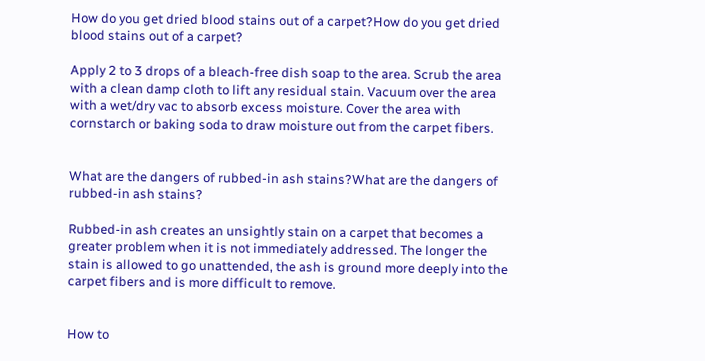How do you get dried blood stains out of a carpet?How do you get dried blood stains out of a carpet?

Apply 2 to 3 drops of a bleach-free dish soap to the area. Scrub the area with a clean damp cloth to lift any residual stain. Vacuum over the area with a wet/dry vac to absorb excess moisture. Cover the area with cornstarch or baking soda to draw moisture out from the carpet fibers.


What are the dangers of rubbed-in ash stains?What are the dangers of rubbed-in ash stains?

Rubbed-in ash creates an unsightly stain on a carpet that becomes a greater problem when it is not immediately addressed. The longer the stain is allowed to go unattended, the ash is ground more deeply into the carpet fibers and is more difficult to remove.


How to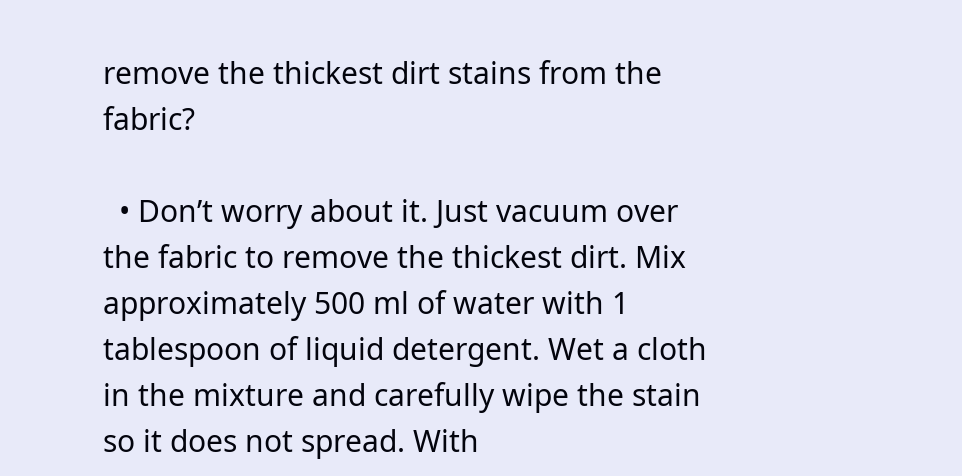remove the thickest dirt stains from the fabric?

  • Don’t worry about it. Just vacuum over the fabric to remove the thickest dirt. Mix approximately 500 ml of water with 1 tablespoon of liquid detergent. Wet a cloth in the mixture and carefully wipe the stain so it does not spread. With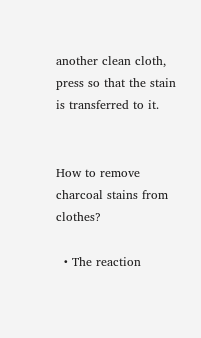another clean cloth, press so that the stain is transferred to it.


How to remove charcoal stains from clothes?

  • The reaction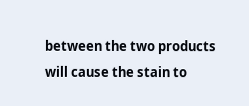between the two products will cause the stain to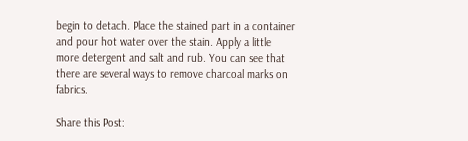begin to detach. Place the stained part in a container and pour hot water over the stain. Apply a little more detergent and salt and rub. You can see that there are several ways to remove charcoal marks on fabrics.

Share this Post: